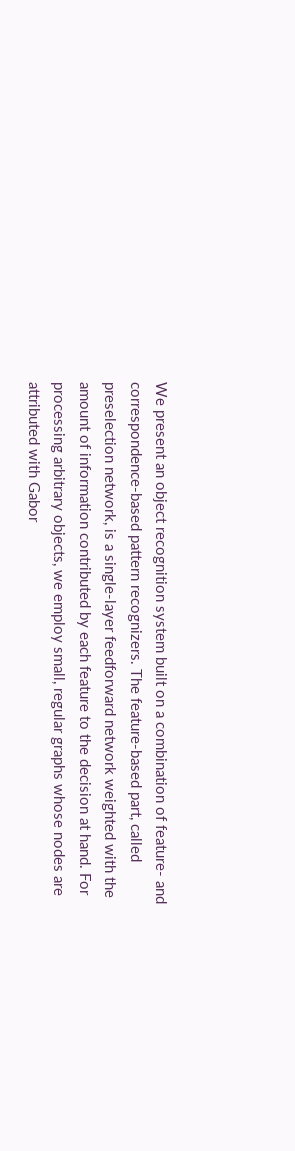We present an object recognition system built on a combination of feature- and correspondence-based pattern recognizers. The feature-based part, called preselection network, is a single-layer feedforward network weighted with the amount of information contributed by each feature to the decision at hand. For processing arbitrary objects, we employ small, regular graphs whose nodes are attributed with Gabor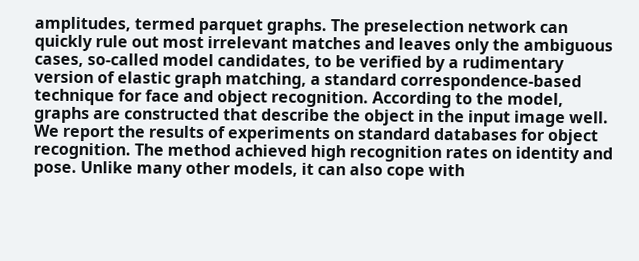amplitudes, termed parquet graphs. The preselection network can quickly rule out most irrelevant matches and leaves only the ambiguous cases, so-called model candidates, to be verified by a rudimentary version of elastic graph matching, a standard correspondence-based technique for face and object recognition. According to the model, graphs are constructed that describe the object in the input image well. We report the results of experiments on standard databases for object recognition. The method achieved high recognition rates on identity and pose. Unlike many other models, it can also cope with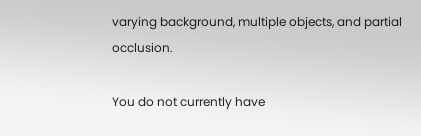varying background, multiple objects, and partial occlusion.

You do not currently have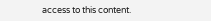access to this content.